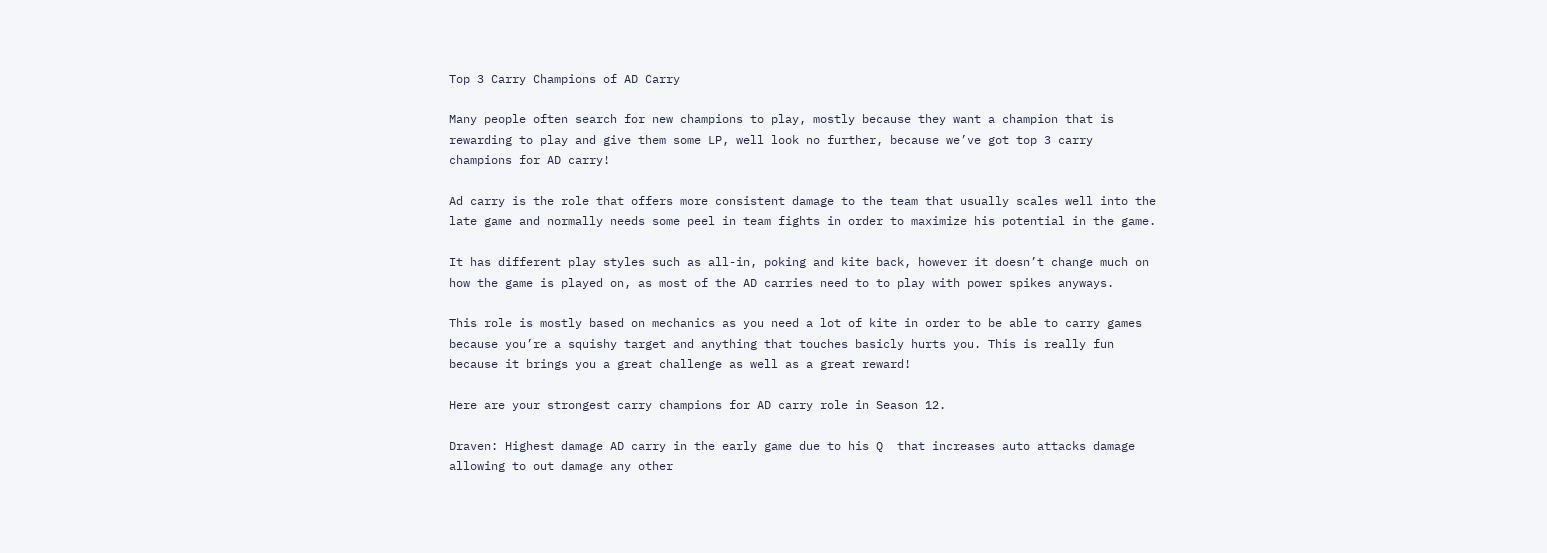Top 3 Carry Champions of AD Carry

Many people often search for new champions to play, mostly because they want a champion that is rewarding to play and give them some LP, well look no further, because we’ve got top 3 carry champions for AD carry!

Ad carry is the role that offers more consistent damage to the team that usually scales well into the late game and normally needs some peel in team fights in order to maximize his potential in the game.

It has different play styles such as all-in, poking and kite back, however it doesn’t change much on how the game is played on, as most of the AD carries need to to play with power spikes anyways.

This role is mostly based on mechanics as you need a lot of kite in order to be able to carry games because you’re a squishy target and anything that touches basicly hurts you. This is really fun because it brings you a great challenge as well as a great reward!

Here are your strongest carry champions for AD carry role in Season 12.

Draven: Highest damage AD carry in the early game due to his Q  that increases auto attacks damage allowing to out damage any other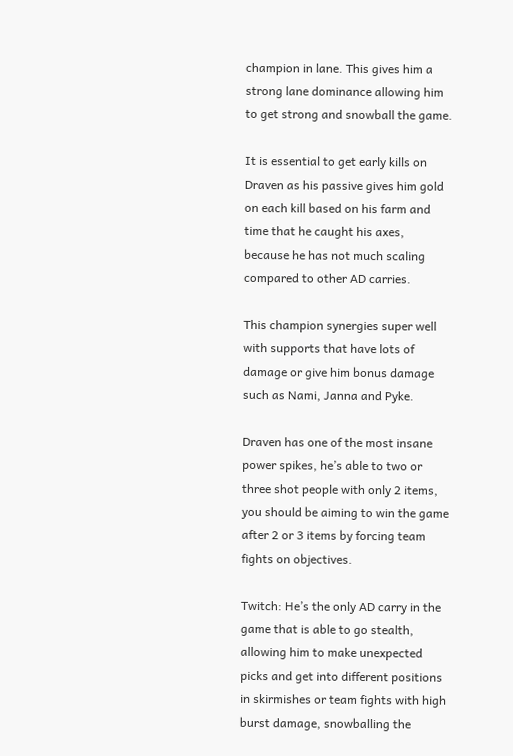champion in lane. This gives him a strong lane dominance allowing him to get strong and snowball the game.

It is essential to get early kills on Draven as his passive gives him gold on each kill based on his farm and time that he caught his axes, because he has not much scaling compared to other AD carries.

This champion synergies super well with supports that have lots of damage or give him bonus damage such as Nami, Janna and Pyke.

Draven has one of the most insane power spikes, he’s able to two or three shot people with only 2 items, you should be aiming to win the game after 2 or 3 items by forcing team fights on objectives.

Twitch: He’s the only AD carry in the game that is able to go stealth, allowing him to make unexpected picks and get into different positions in skirmishes or team fights with high burst damage, snowballing the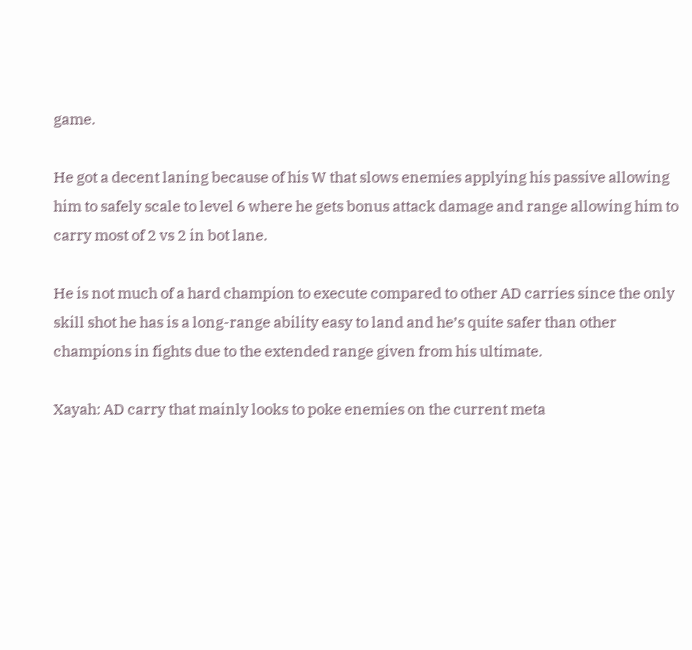game.

He got a decent laning because of his W that slows enemies applying his passive allowing him to safely scale to level 6 where he gets bonus attack damage and range allowing him to carry most of 2 vs 2 in bot lane.

He is not much of a hard champion to execute compared to other AD carries since the only skill shot he has is a long-range ability easy to land and he’s quite safer than other champions in fights due to the extended range given from his ultimate.

Xayah: AD carry that mainly looks to poke enemies on the current meta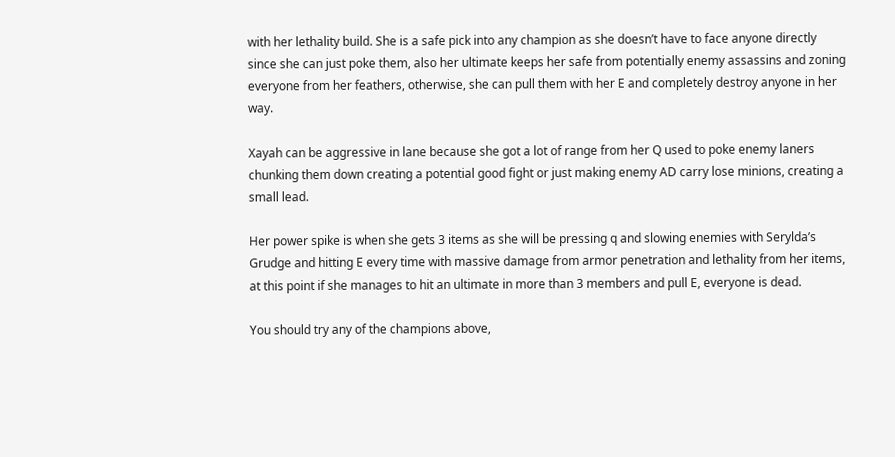with her lethality build. She is a safe pick into any champion as she doesn’t have to face anyone directly since she can just poke them, also her ultimate keeps her safe from potentially enemy assassins and zoning everyone from her feathers, otherwise, she can pull them with her E and completely destroy anyone in her way.

Xayah can be aggressive in lane because she got a lot of range from her Q used to poke enemy laners chunking them down creating a potential good fight or just making enemy AD carry lose minions, creating a small lead.

Her power spike is when she gets 3 items as she will be pressing q and slowing enemies with Serylda’s Grudge and hitting E every time with massive damage from armor penetration and lethality from her items, at this point if she manages to hit an ultimate in more than 3 members and pull E, everyone is dead.

You should try any of the champions above,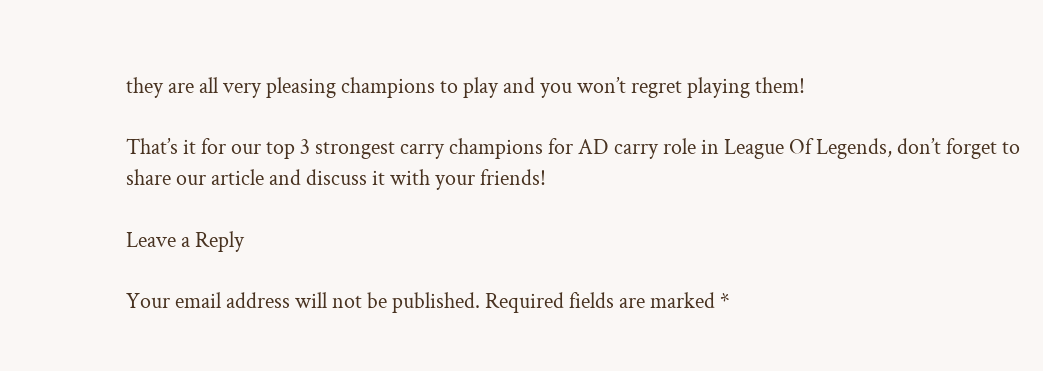they are all very pleasing champions to play and you won’t regret playing them!

That’s it for our top 3 strongest carry champions for AD carry role in League Of Legends, don’t forget to share our article and discuss it with your friends!

Leave a Reply

Your email address will not be published. Required fields are marked *